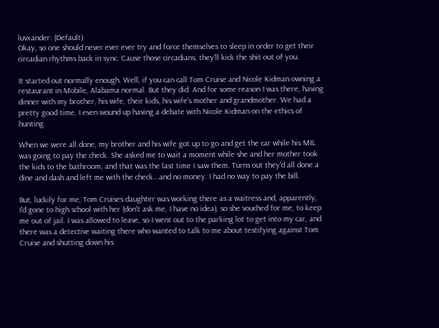luvxander: (Default)
Okay, so one should never ever ever try and force themselves to sleep in order to get their circadian rhythms back in sync. Cause those circadians, they'll kick the shit out of you.

It started out normally enough. Well, if you can call Tom Cruise and Nicole Kidman owning a restaurant in Mobile, Alabama normal. But they did. And for some reason I was there, having dinner with my brother, his wife, their kids, his wife's mother and grandmother. We had a pretty good time, I even wound up having a debate with Nicole Kidman on the ethics of hunting.

When we were all done, my brother and his wife got up to go and get the car while his MIL was going to pay the check. She asked me to wait a moment while she and her mother took the kids to the bathroom, and that was the last time I saw them. Turns out they'd all done a dine and dash and left me with the check...and no money. I had no way to pay the bill.

But, luckily for me, Tom Cruises daughter was working there as a waitress and, apparently, I'd gone to high school with her (don't ask me, I have no idea), so she vouched for me, to keep me out of jail. I was allowed to leave, so I went out to the parking lot to get into my car, and there was a detective waiting there who wanted to talk to me about testifying against Tom Cruise and shutting down his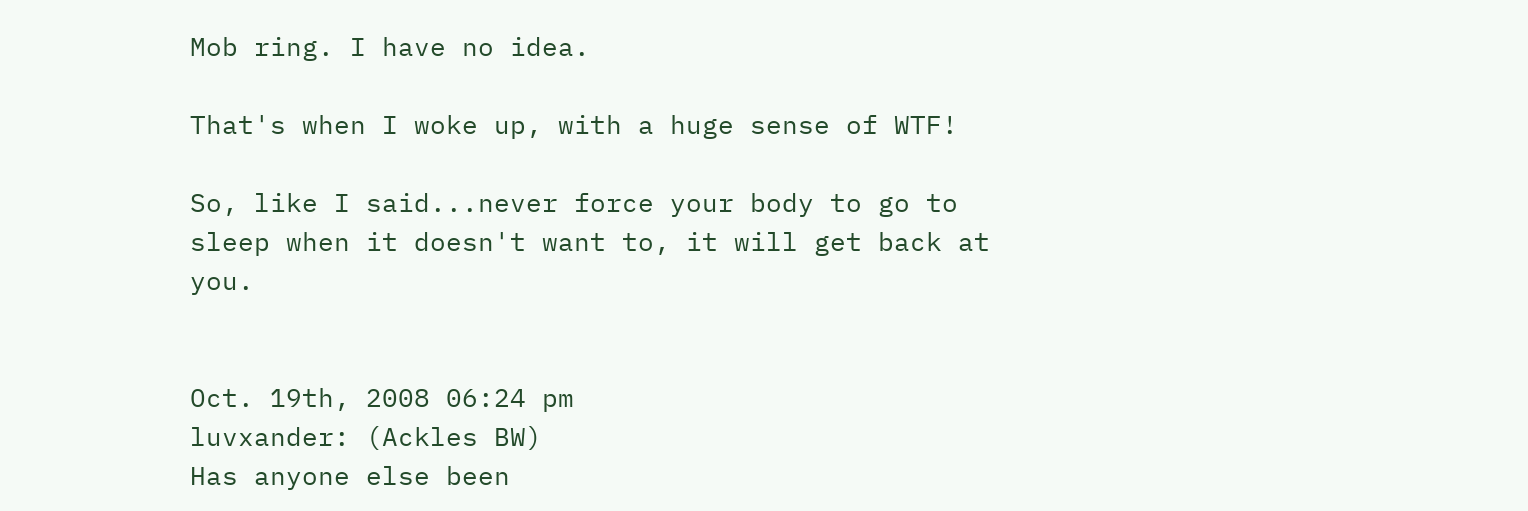Mob ring. I have no idea.

That's when I woke up, with a huge sense of WTF!

So, like I said...never force your body to go to sleep when it doesn't want to, it will get back at you.


Oct. 19th, 2008 06:24 pm
luvxander: (Ackles BW)
Has anyone else been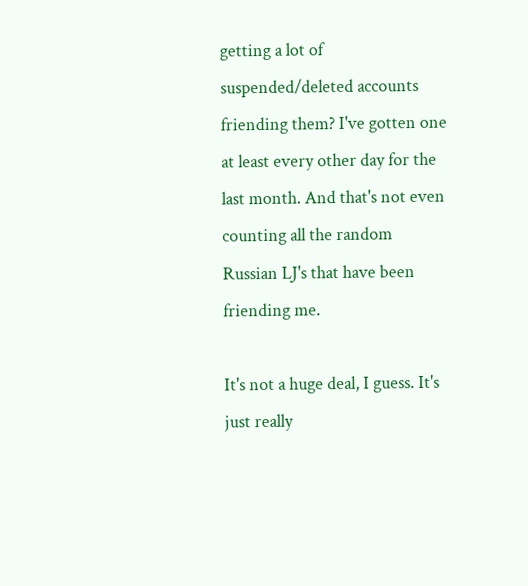getting a lot of suspended/deleted accounts friending them? I've gotten one at least every other day for the last month. And that's not even counting all the random Russian LJ's that have been friending me.

It's not a huge deal, I guess. It's just really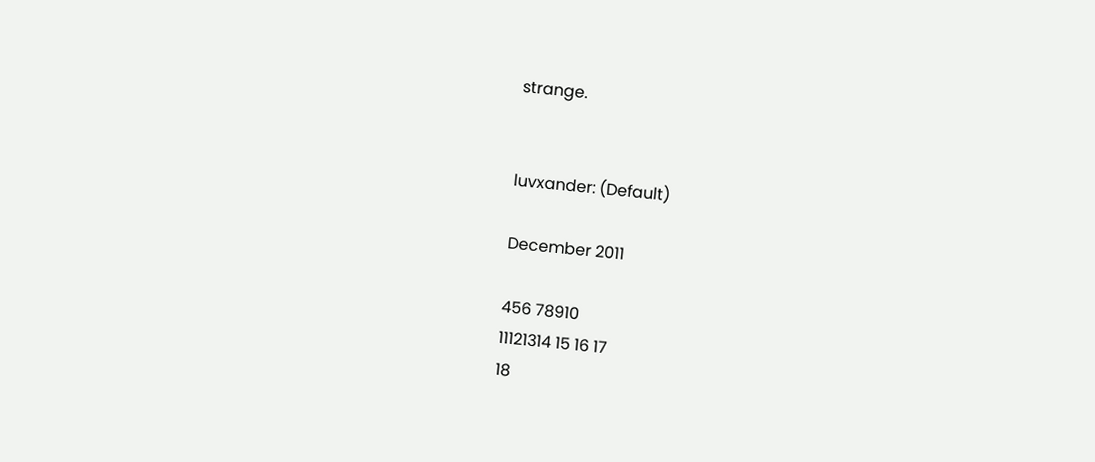strange.


luvxander: (Default)

December 2011

456 78910
11121314 15 16 17
18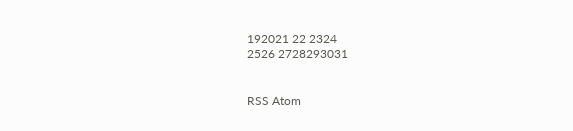192021 22 2324
2526 2728293031


RSS Atom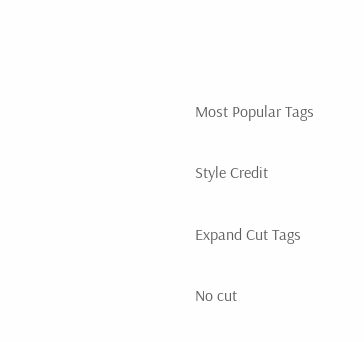Most Popular Tags

Style Credit

Expand Cut Tags

No cut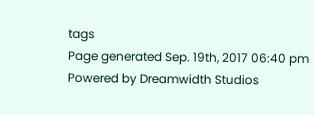tags
Page generated Sep. 19th, 2017 06:40 pm
Powered by Dreamwidth Studios